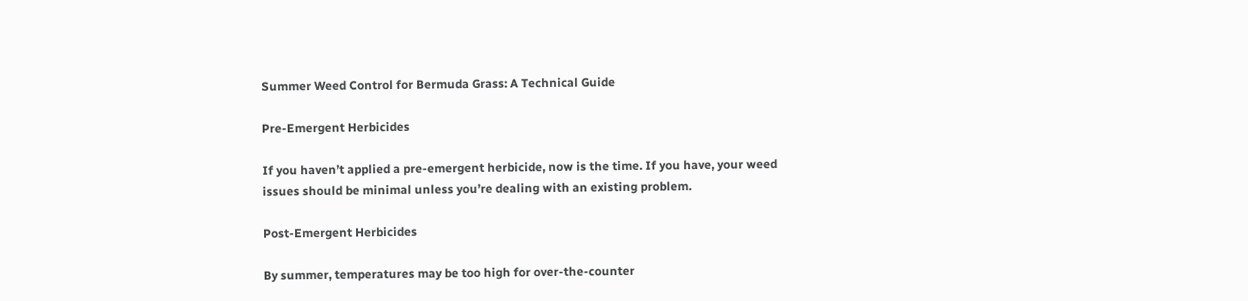Summer Weed Control for Bermuda Grass: A Technical Guide

Pre-Emergent Herbicides

If you haven’t applied a pre-emergent herbicide, now is the time. If you have, your weed issues should be minimal unless you’re dealing with an existing problem.

Post-Emergent Herbicides

By summer, temperatures may be too high for over-the-counter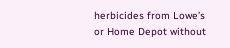herbicides from Lowe’s or Home Depot without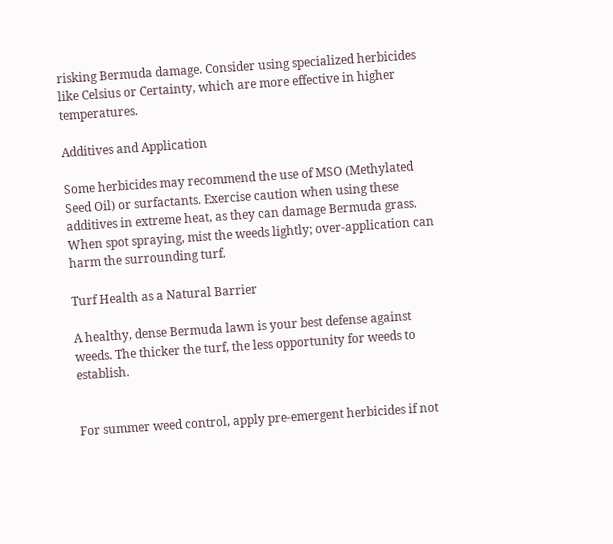risking Bermuda damage. Consider using specialized herbicides like Celsius or Certainty, which are more effective in higher temperatures.

Additives and Application

Some herbicides may recommend the use of MSO (Methylated Seed Oil) or surfactants. Exercise caution when using these additives in extreme heat, as they can damage Bermuda grass. When spot spraying, mist the weeds lightly; over-application can harm the surrounding turf.

Turf Health as a Natural Barrier

A healthy, dense Bermuda lawn is your best defense against weeds. The thicker the turf, the less opportunity for weeds to establish.


For summer weed control, apply pre-emergent herbicides if not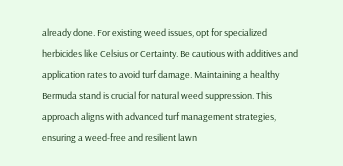already done. For existing weed issues, opt for specialized herbicides like Celsius or Certainty. Be cautious with additives and application rates to avoid turf damage. Maintaining a healthy Bermuda stand is crucial for natural weed suppression. This approach aligns with advanced turf management strategies, ensuring a weed-free and resilient lawn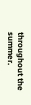throughout the summer.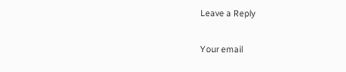Leave a Reply

Your email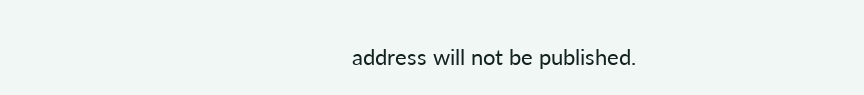address will not be published.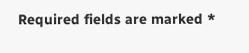Required fields are marked *